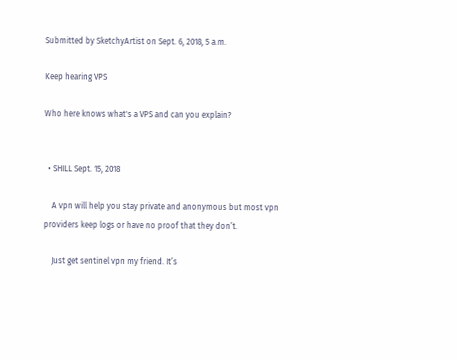Submitted by SketchyArtist on Sept. 6, 2018, 5 a.m.

Keep hearing VPS

Who here knows what's a VPS and can you explain?


  • SHILL Sept. 15, 2018

    A vpn will help you stay private and anonymous but most vpn providers keep logs or have no proof that they don’t.

    Just get sentinel vpn my friend. It’s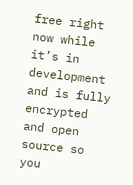free right now while it’s in development and is fully encrypted and open source so you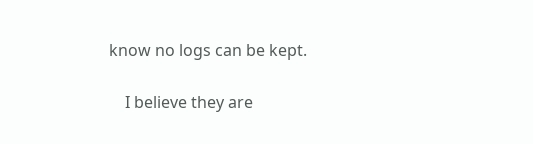know no logs can be kept.

    I believe they are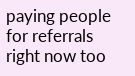paying people for referrals right now too